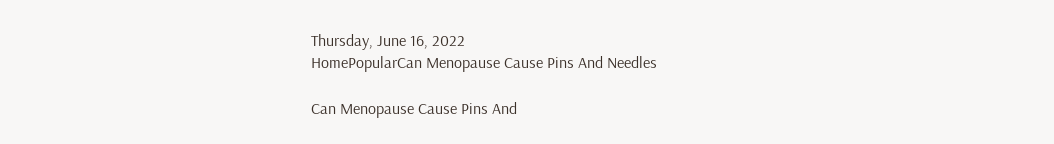Thursday, June 16, 2022
HomePopularCan Menopause Cause Pins And Needles

Can Menopause Cause Pins And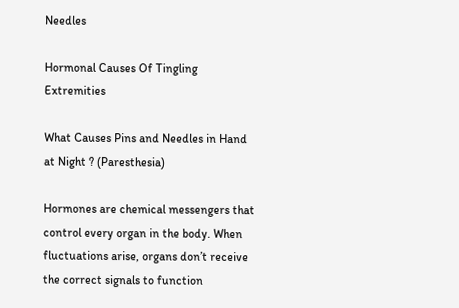Needles

Hormonal Causes Of Tingling Extremities

What Causes Pins and Needles in Hand at Night ? (Paresthesia)

Hormones are chemical messengers that control every organ in the body. When fluctuations arise, organs don’t receive the correct signals to function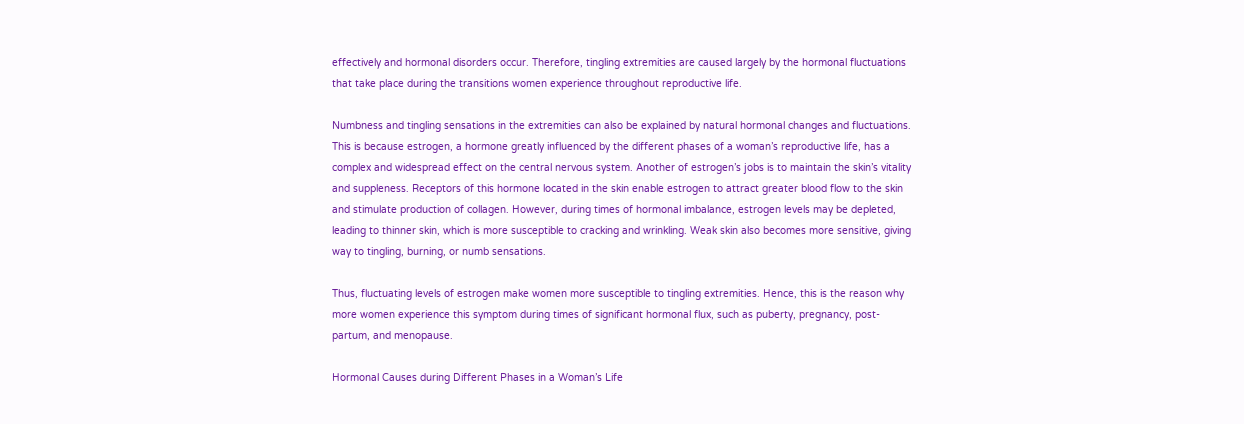effectively and hormonal disorders occur. Therefore, tingling extremities are caused largely by the hormonal fluctuations that take place during the transitions women experience throughout reproductive life.

Numbness and tingling sensations in the extremities can also be explained by natural hormonal changes and fluctuations. This is because estrogen, a hormone greatly influenced by the different phases of a woman’s reproductive life, has a complex and widespread effect on the central nervous system. Another of estrogen’s jobs is to maintain the skin’s vitality and suppleness. Receptors of this hormone located in the skin enable estrogen to attract greater blood flow to the skin and stimulate production of collagen. However, during times of hormonal imbalance, estrogen levels may be depleted, leading to thinner skin, which is more susceptible to cracking and wrinkling. Weak skin also becomes more sensitive, giving way to tingling, burning, or numb sensations.

Thus, fluctuating levels of estrogen make women more susceptible to tingling extremities. Hence, this is the reason why more women experience this symptom during times of significant hormonal flux, such as puberty, pregnancy, post-partum, and menopause.

Hormonal Causes during Different Phases in a Woman’s Life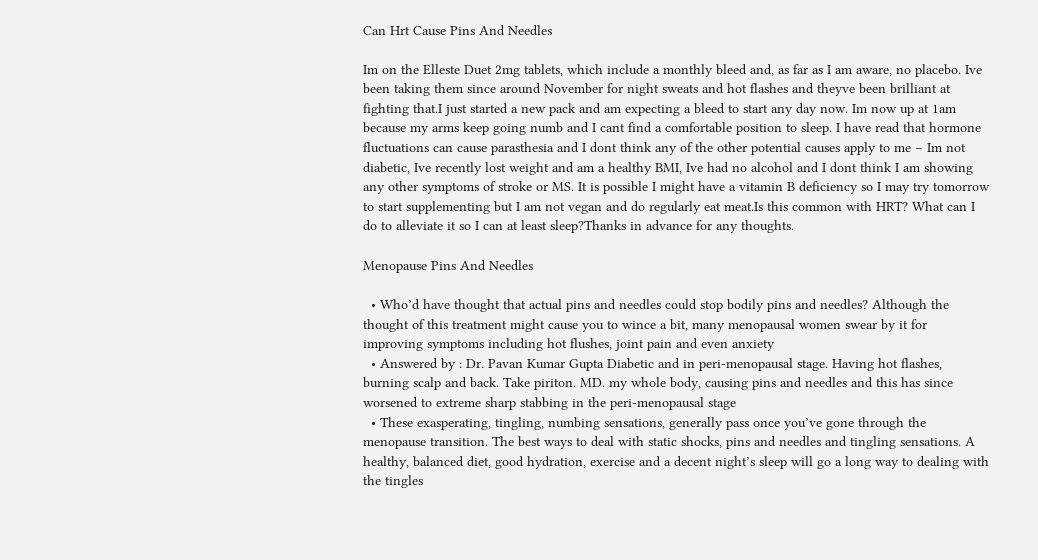Can Hrt Cause Pins And Needles

Im on the Elleste Duet 2mg tablets, which include a monthly bleed and, as far as I am aware, no placebo. Ive been taking them since around November for night sweats and hot flashes and theyve been brilliant at fighting that.I just started a new pack and am expecting a bleed to start any day now. Im now up at 1am because my arms keep going numb and I cant find a comfortable position to sleep. I have read that hormone fluctuations can cause parasthesia and I dont think any of the other potential causes apply to me – Im not diabetic, Ive recently lost weight and am a healthy BMI, Ive had no alcohol and I dont think I am showing any other symptoms of stroke or MS. It is possible I might have a vitamin B deficiency so I may try tomorrow to start supplementing but I am not vegan and do regularly eat meat.Is this common with HRT? What can I do to alleviate it so I can at least sleep?Thanks in advance for any thoughts.

Menopause Pins And Needles

  • Who’d have thought that actual pins and needles could stop bodily pins and needles? Although the thought of this treatment might cause you to wince a bit, many menopausal women swear by it for improving symptoms including hot flushes, joint pain and even anxiety
  • Answered by : Dr. Pavan Kumar Gupta Diabetic and in peri-menopausal stage. Having hot flashes, burning scalp and back. Take piriton. MD. my whole body, causing pins and needles and this has since worsened to extreme sharp stabbing in the peri-menopausal stage
  • These exasperating, tingling, numbing sensations, generally pass once you’ve gone through the menopause transition. The best ways to deal with static shocks, pins and needles and tingling sensations. A healthy, balanced diet, good hydration, exercise and a decent night’s sleep will go a long way to dealing with the tingles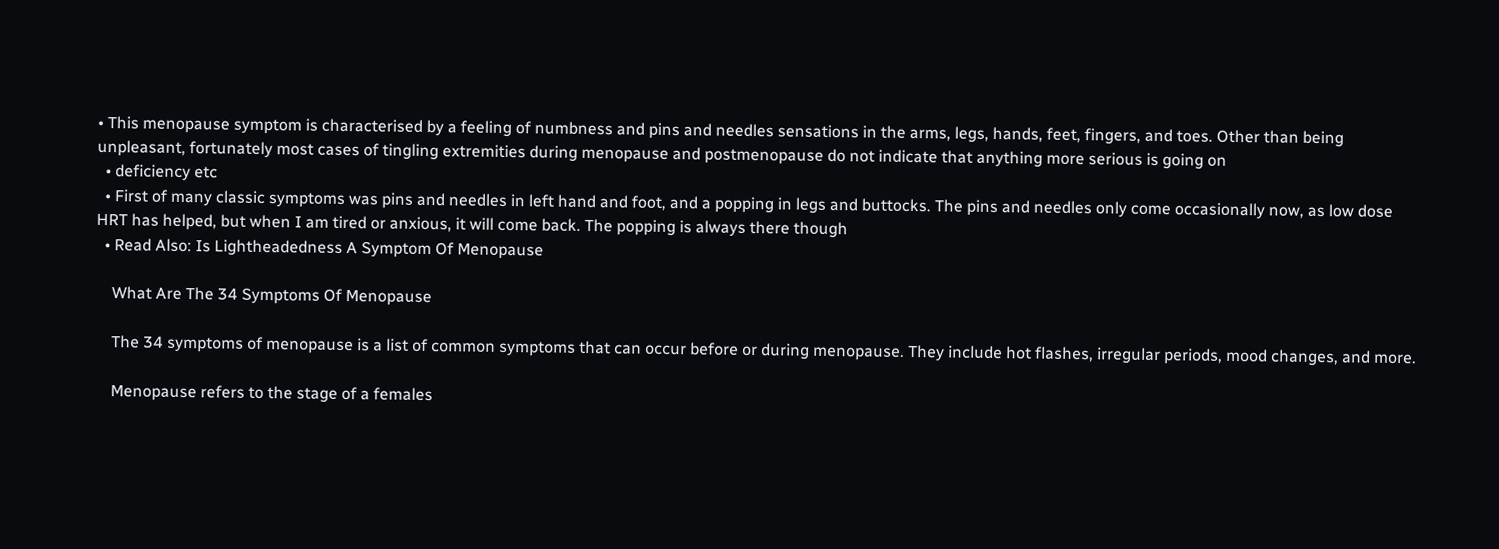• This menopause symptom is characterised by a feeling of numbness and pins and needles sensations in the arms, legs, hands, feet, fingers, and toes. Other than being unpleasant, fortunately most cases of tingling extremities during menopause and postmenopause do not indicate that anything more serious is going on
  • deficiency etc
  • First of many classic symptoms was pins and needles in left hand and foot, and a popping in legs and buttocks. The pins and needles only come occasionally now, as low dose HRT has helped, but when I am tired or anxious, it will come back. The popping is always there though
  • Read Also: Is Lightheadedness A Symptom Of Menopause

    What Are The 34 Symptoms Of Menopause

    The 34 symptoms of menopause is a list of common symptoms that can occur before or during menopause. They include hot flashes, irregular periods, mood changes, and more.

    Menopause refers to the stage of a females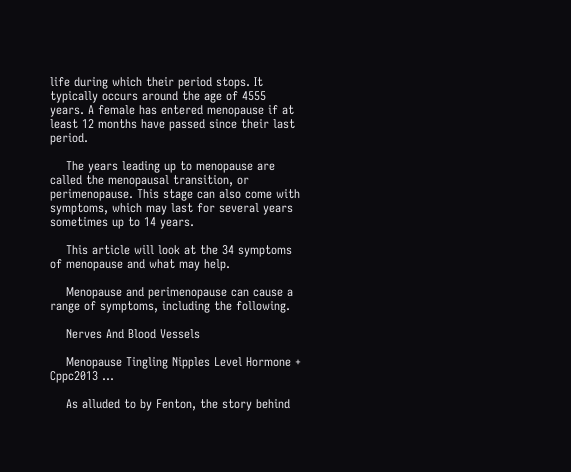life during which their period stops. It typically occurs around the age of 4555 years. A female has entered menopause if at least 12 months have passed since their last period.

    The years leading up to menopause are called the menopausal transition, or perimenopause. This stage can also come with symptoms, which may last for several years sometimes up to 14 years.

    This article will look at the 34 symptoms of menopause and what may help.

    Menopause and perimenopause can cause a range of symptoms, including the following.

    Nerves And Blood Vessels

    Menopause Tingling Nipples Level Hormone + Cppc2013 ...

    As alluded to by Fenton, the story behind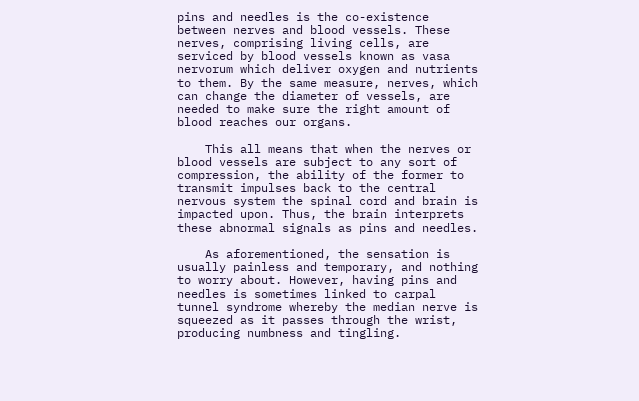pins and needles is the co-existence between nerves and blood vessels. These nerves, comprising living cells, are serviced by blood vessels known as vasa nervorum which deliver oxygen and nutrients to them. By the same measure, nerves, which can change the diameter of vessels, are needed to make sure the right amount of blood reaches our organs.

    This all means that when the nerves or blood vessels are subject to any sort of compression, the ability of the former to transmit impulses back to the central nervous system the spinal cord and brain is impacted upon. Thus, the brain interprets these abnormal signals as pins and needles.

    As aforementioned, the sensation is usually painless and temporary, and nothing to worry about. However, having pins and needles is sometimes linked to carpal tunnel syndrome whereby the median nerve is squeezed as it passes through the wrist, producing numbness and tingling.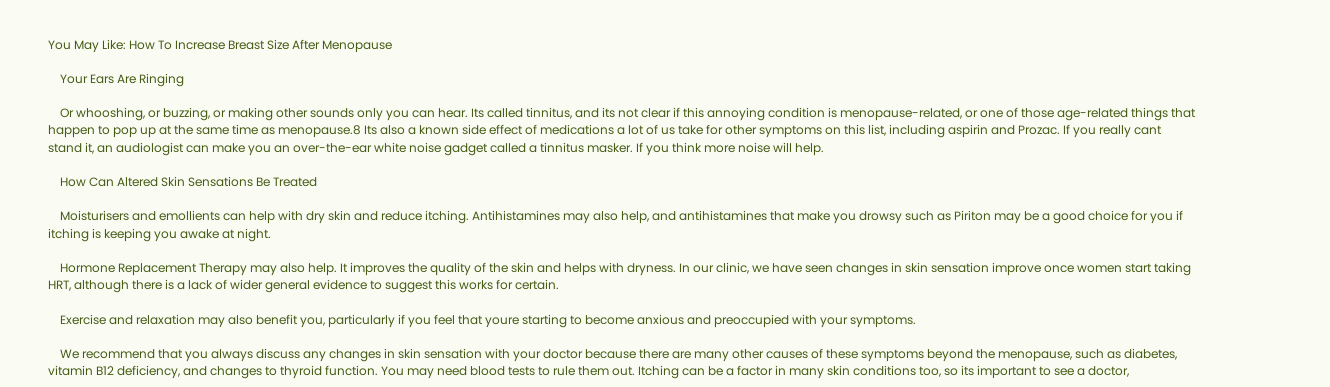You May Like: How To Increase Breast Size After Menopause

    Your Ears Are Ringing

    Or whooshing, or buzzing, or making other sounds only you can hear. Its called tinnitus, and its not clear if this annoying condition is menopause-related, or one of those age-related things that happen to pop up at the same time as menopause.8 Its also a known side effect of medications a lot of us take for other symptoms on this list, including aspirin and Prozac. If you really cant stand it, an audiologist can make you an over-the-ear white noise gadget called a tinnitus masker. If you think more noise will help.

    How Can Altered Skin Sensations Be Treated

    Moisturisers and emollients can help with dry skin and reduce itching. Antihistamines may also help, and antihistamines that make you drowsy such as Piriton may be a good choice for you if itching is keeping you awake at night.

    Hormone Replacement Therapy may also help. It improves the quality of the skin and helps with dryness. In our clinic, we have seen changes in skin sensation improve once women start taking HRT, although there is a lack of wider general evidence to suggest this works for certain.

    Exercise and relaxation may also benefit you, particularly if you feel that youre starting to become anxious and preoccupied with your symptoms.

    We recommend that you always discuss any changes in skin sensation with your doctor because there are many other causes of these symptoms beyond the menopause, such as diabetes, vitamin B12 deficiency, and changes to thyroid function. You may need blood tests to rule them out. Itching can be a factor in many skin conditions too, so its important to see a doctor,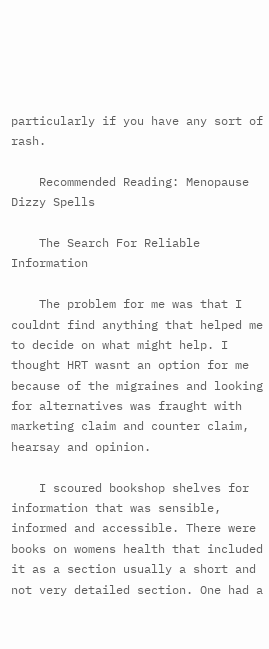particularly if you have any sort of rash.

    Recommended Reading: Menopause Dizzy Spells

    The Search For Reliable Information

    The problem for me was that I couldnt find anything that helped me to decide on what might help. I thought HRT wasnt an option for me because of the migraines and looking for alternatives was fraught with marketing claim and counter claim, hearsay and opinion.

    I scoured bookshop shelves for information that was sensible, informed and accessible. There were books on womens health that included it as a section usually a short and not very detailed section. One had a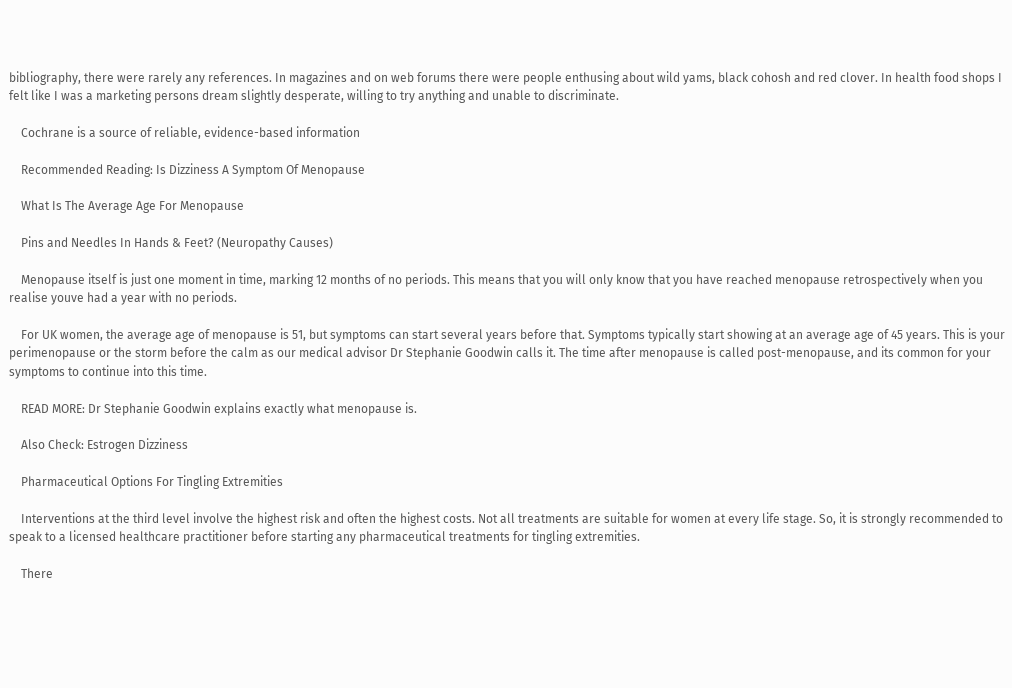bibliography, there were rarely any references. In magazines and on web forums there were people enthusing about wild yams, black cohosh and red clover. In health food shops I felt like I was a marketing persons dream slightly desperate, willing to try anything and unable to discriminate.

    Cochrane is a source of reliable, evidence-based information

    Recommended Reading: Is Dizziness A Symptom Of Menopause

    What Is The Average Age For Menopause

    Pins and Needles In Hands & Feet? (Neuropathy Causes)

    Menopause itself is just one moment in time, marking 12 months of no periods. This means that you will only know that you have reached menopause retrospectively when you realise youve had a year with no periods.

    For UK women, the average age of menopause is 51, but symptoms can start several years before that. Symptoms typically start showing at an average age of 45 years. This is your perimenopause or the storm before the calm as our medical advisor Dr Stephanie Goodwin calls it. The time after menopause is called post-menopause, and its common for your symptoms to continue into this time.

    READ MORE: Dr Stephanie Goodwin explains exactly what menopause is.

    Also Check: Estrogen Dizziness

    Pharmaceutical Options For Tingling Extremities

    Interventions at the third level involve the highest risk and often the highest costs. Not all treatments are suitable for women at every life stage. So, it is strongly recommended to speak to a licensed healthcare practitioner before starting any pharmaceutical treatments for tingling extremities.

    There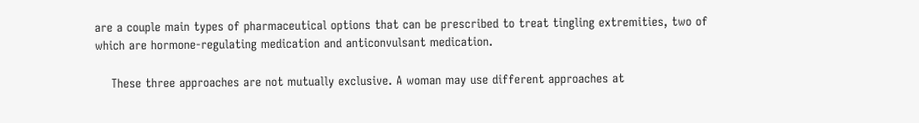are a couple main types of pharmaceutical options that can be prescribed to treat tingling extremities, two of which are hormone-regulating medication and anticonvulsant medication.

    These three approaches are not mutually exclusive. A woman may use different approaches at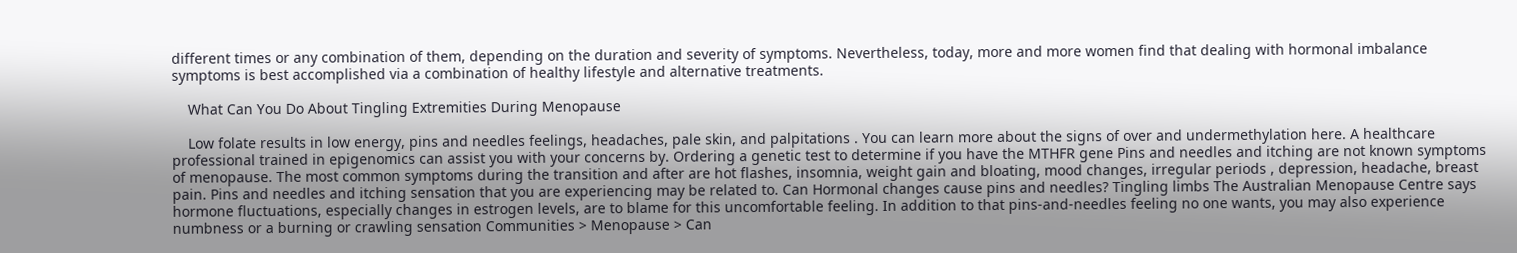different times or any combination of them, depending on the duration and severity of symptoms. Nevertheless, today, more and more women find that dealing with hormonal imbalance symptoms is best accomplished via a combination of healthy lifestyle and alternative treatments.

    What Can You Do About Tingling Extremities During Menopause

    Low folate results in low energy, pins and needles feelings, headaches, pale skin, and palpitations . You can learn more about the signs of over and undermethylation here. A healthcare professional trained in epigenomics can assist you with your concerns by. Ordering a genetic test to determine if you have the MTHFR gene Pins and needles and itching are not known symptoms of menopause. The most common symptoms during the transition and after are hot flashes, insomnia, weight gain and bloating, mood changes, irregular periods , depression, headache, breast pain. Pins and needles and itching sensation that you are experiencing may be related to. Can Hormonal changes cause pins and needles? Tingling limbs The Australian Menopause Centre says hormone fluctuations, especially changes in estrogen levels, are to blame for this uncomfortable feeling. In addition to that pins-and-needles feeling no one wants, you may also experience numbness or a burning or crawling sensation Communities > Menopause > Can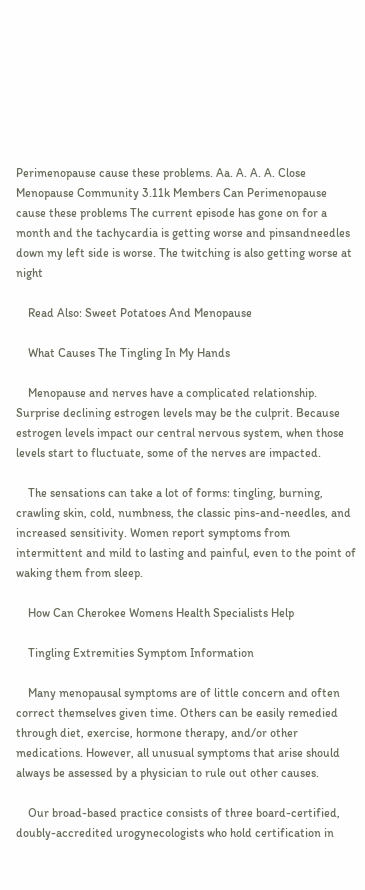Perimenopause cause these problems. Aa. A. A. A. Close Menopause Community 3.11k Members Can Perimenopause cause these problems The current episode has gone on for a month and the tachycardia is getting worse and pinsandneedles down my left side is worse. The twitching is also getting worse at night

    Read Also: Sweet Potatoes And Menopause

    What Causes The Tingling In My Hands

    Menopause and nerves have a complicated relationship. Surprise declining estrogen levels may be the culprit. Because estrogen levels impact our central nervous system, when those levels start to fluctuate, some of the nerves are impacted.

    The sensations can take a lot of forms: tingling, burning, crawling skin, cold, numbness, the classic pins-and-needles, and increased sensitivity. Women report symptoms from intermittent and mild to lasting and painful, even to the point of waking them from sleep.

    How Can Cherokee Womens Health Specialists Help

    Tingling Extremities Symptom Information

    Many menopausal symptoms are of little concern and often correct themselves given time. Others can be easily remedied through diet, exercise, hormone therapy, and/or other medications. However, all unusual symptoms that arise should always be assessed by a physician to rule out other causes.

    Our broad-based practice consists of three board-certified, doubly-accredited urogynecologists who hold certification in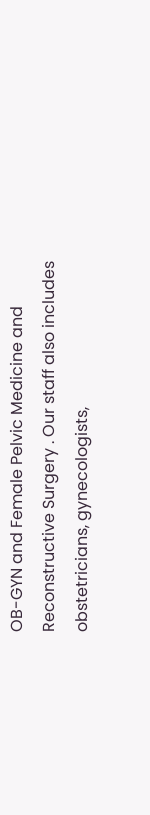OB-GYN and Female Pelvic Medicine and Reconstructive Surgery . Our staff also includes obstetricians, gynecologists,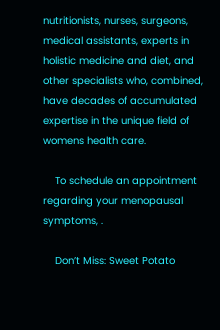nutritionists, nurses, surgeons, medical assistants, experts in holistic medicine and diet, and other specialists who, combined, have decades of accumulated expertise in the unique field of womens health care.

    To schedule an appointment regarding your menopausal symptoms, .

    Don’t Miss: Sweet Potato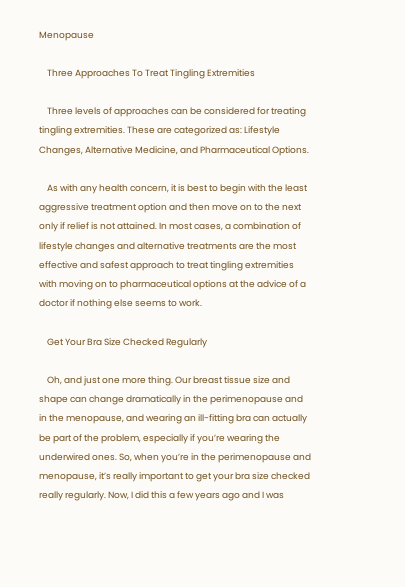Menopause

    Three Approaches To Treat Tingling Extremities

    Three levels of approaches can be considered for treating tingling extremities. These are categorized as: Lifestyle Changes, Alternative Medicine, and Pharmaceutical Options.

    As with any health concern, it is best to begin with the least aggressive treatment option and then move on to the next only if relief is not attained. In most cases, a combination of lifestyle changes and alternative treatments are the most effective and safest approach to treat tingling extremities with moving on to pharmaceutical options at the advice of a doctor if nothing else seems to work.

    Get Your Bra Size Checked Regularly

    Oh, and just one more thing. Our breast tissue size and shape can change dramatically in the perimenopause and in the menopause, and wearing an ill-fitting bra can actually be part of the problem, especially if you’re wearing the underwired ones. So, when you’re in the perimenopause and menopause, it’s really important to get your bra size checked really regularly. Now, I did this a few years ago and I was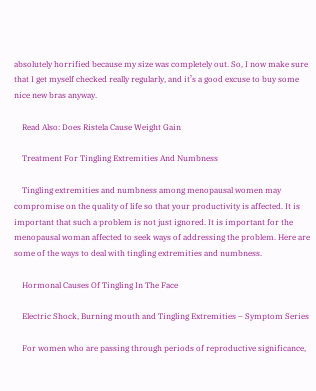absolutely horrified because my size was completely out. So, I now make sure that I get myself checked really regularly, and it’s a good excuse to buy some nice new bras anyway.

    Read Also: Does Ristela Cause Weight Gain

    Treatment For Tingling Extremities And Numbness

    Tingling extremities and numbness among menopausal women may compromise on the quality of life so that your productivity is affected. It is important that such a problem is not just ignored. It is important for the menopausal woman affected to seek ways of addressing the problem. Here are some of the ways to deal with tingling extremities and numbness.

    Hormonal Causes Of Tingling In The Face

    Electric Shock, Burning mouth and Tingling Extremities – Symptom Series

    For women who are passing through periods of reproductive significance,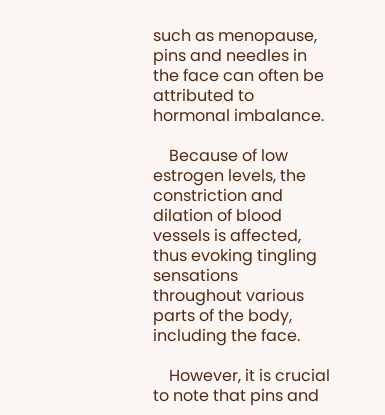such as menopause, pins and needles in the face can often be attributed to hormonal imbalance.

    Because of low estrogen levels, the constriction and dilation of blood vessels is affected, thus evoking tingling sensations throughout various parts of the body, including the face.

    However, it is crucial to note that pins and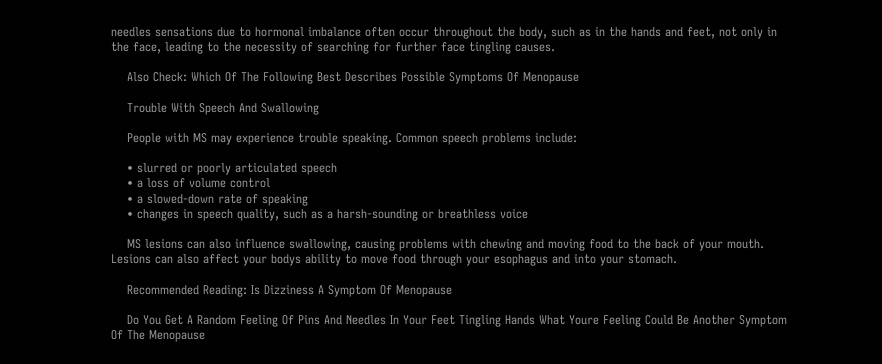needles sensations due to hormonal imbalance often occur throughout the body, such as in the hands and feet, not only in the face, leading to the necessity of searching for further face tingling causes.

    Also Check: Which Of The Following Best Describes Possible Symptoms Of Menopause

    Trouble With Speech And Swallowing

    People with MS may experience trouble speaking. Common speech problems include:

    • slurred or poorly articulated speech
    • a loss of volume control
    • a slowed-down rate of speaking
    • changes in speech quality, such as a harsh-sounding or breathless voice

    MS lesions can also influence swallowing, causing problems with chewing and moving food to the back of your mouth. Lesions can also affect your bodys ability to move food through your esophagus and into your stomach.

    Recommended Reading: Is Dizziness A Symptom Of Menopause

    Do You Get A Random Feeling Of Pins And Needles In Your Feet Tingling Hands What Youre Feeling Could Be Another Symptom Of The Menopause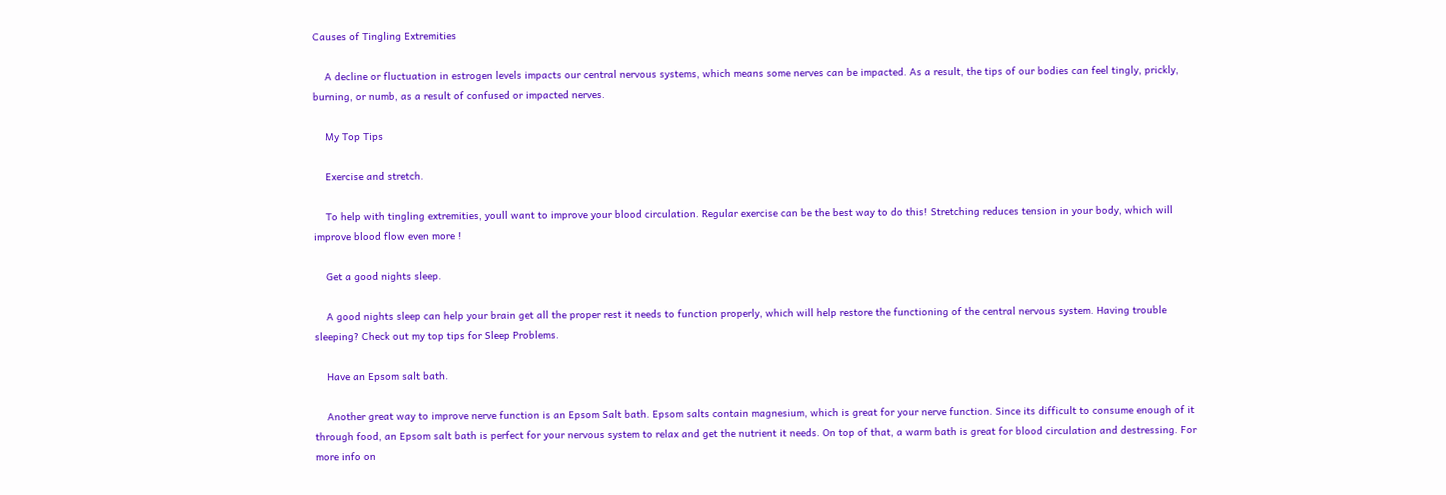Causes of Tingling Extremities

    A decline or fluctuation in estrogen levels impacts our central nervous systems, which means some nerves can be impacted. As a result, the tips of our bodies can feel tingly, prickly, burning, or numb, as a result of confused or impacted nerves.

    My Top Tips

    Exercise and stretch.

    To help with tingling extremities, youll want to improve your blood circulation. Regular exercise can be the best way to do this! Stretching reduces tension in your body, which will improve blood flow even more !

    Get a good nights sleep.

    A good nights sleep can help your brain get all the proper rest it needs to function properly, which will help restore the functioning of the central nervous system. Having trouble sleeping? Check out my top tips for Sleep Problems.

    Have an Epsom salt bath.

    Another great way to improve nerve function is an Epsom Salt bath. Epsom salts contain magnesium, which is great for your nerve function. Since its difficult to consume enough of it through food, an Epsom salt bath is perfect for your nervous system to relax and get the nutrient it needs. On top of that, a warm bath is great for blood circulation and destressing. For more info on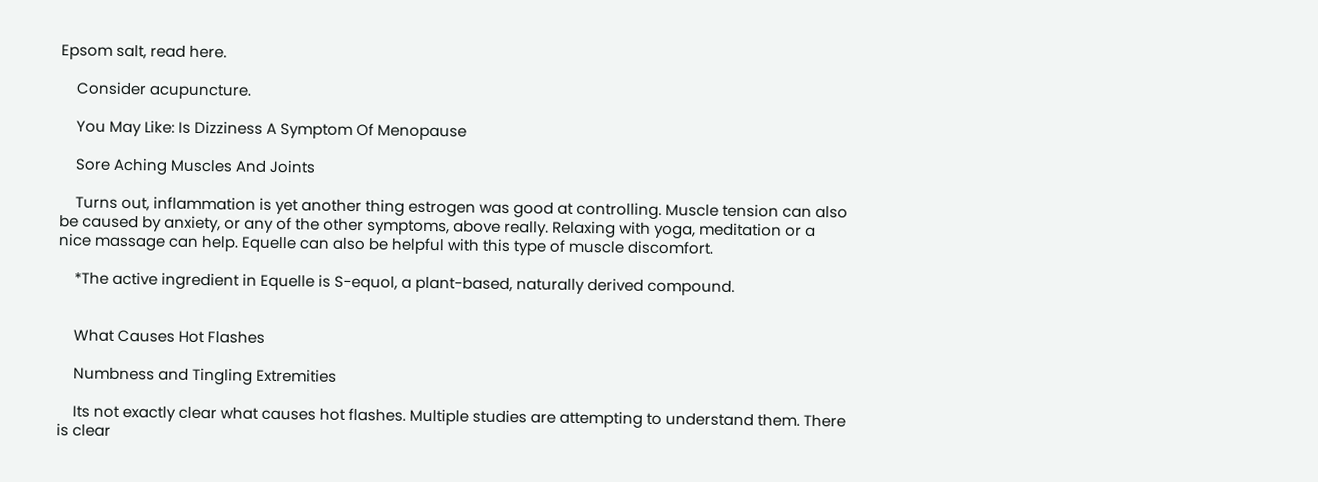Epsom salt, read here.

    Consider acupuncture.

    You May Like: Is Dizziness A Symptom Of Menopause

    Sore Aching Muscles And Joints

    Turns out, inflammation is yet another thing estrogen was good at controlling. Muscle tension can also be caused by anxiety, or any of the other symptoms, above really. Relaxing with yoga, meditation or a nice massage can help. Equelle can also be helpful with this type of muscle discomfort.

    *The active ingredient in Equelle is S-equol, a plant-based, naturally derived compound.


    What Causes Hot Flashes

    Numbness and Tingling Extremities

    Its not exactly clear what causes hot flashes. Multiple studies are attempting to understand them. There is clear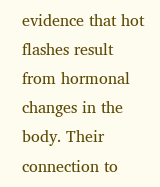evidence that hot flashes result from hormonal changes in the body. Their connection to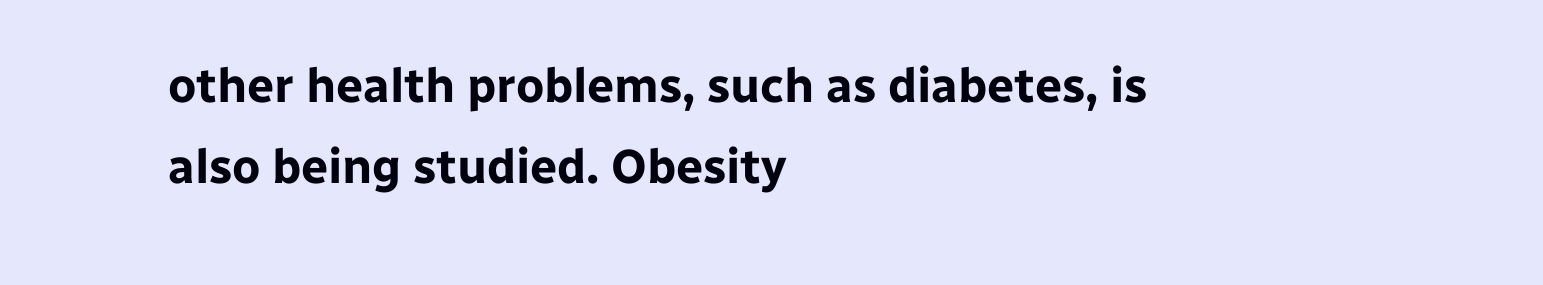other health problems, such as diabetes, is also being studied. Obesity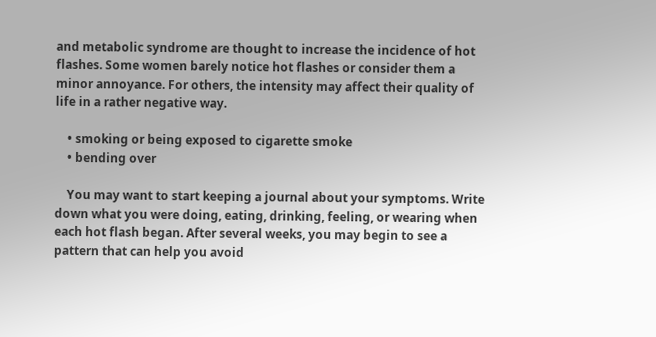and metabolic syndrome are thought to increase the incidence of hot flashes. Some women barely notice hot flashes or consider them a minor annoyance. For others, the intensity may affect their quality of life in a rather negative way.

    • smoking or being exposed to cigarette smoke
    • bending over

    You may want to start keeping a journal about your symptoms. Write down what you were doing, eating, drinking, feeling, or wearing when each hot flash began. After several weeks, you may begin to see a pattern that can help you avoid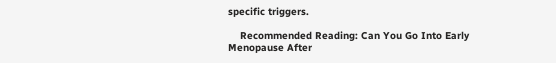specific triggers.

    Recommended Reading: Can You Go Into Early Menopause After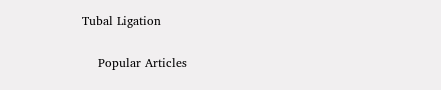Tubal Ligation


    Popular Articles